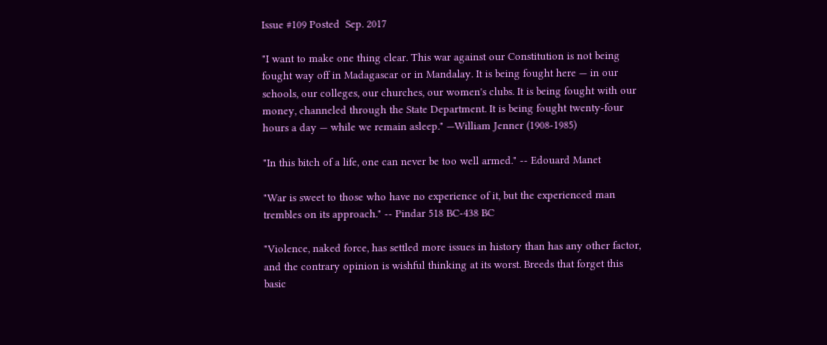Issue #109 Posted  Sep. 2017

"I want to make one thing clear. This war against our Constitution is not being fought way off in Madagascar or in Mandalay. It is being fought here — in our schools, our colleges, our churches, our women's clubs. It is being fought with our money, channeled through the State Department. It is being fought twenty-four hours a day — while we remain asleep." —William Jenner (1908-1985)

"In this bitch of a life, one can never be too well armed." -- Edouard Manet

"War is sweet to those who have no experience of it, but the experienced man trembles on its approach." -- Pindar 518 BC-438 BC

"Violence, naked force, has settled more issues in history than has any other factor, and the contrary opinion is wishful thinking at its worst. Breeds that forget this basic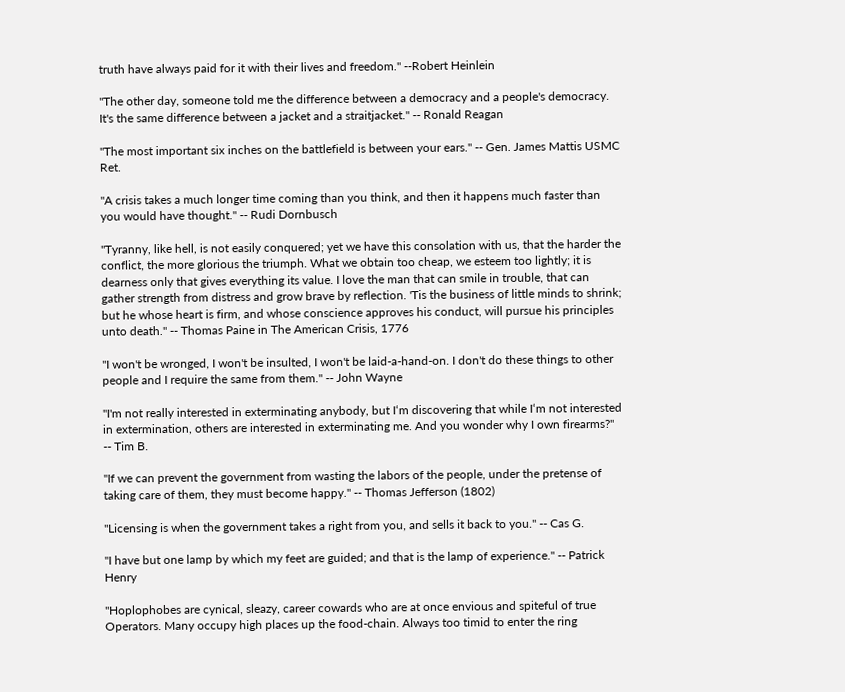truth have always paid for it with their lives and freedom." --Robert Heinlein

"The other day, someone told me the difference between a democracy and a people's democracy. It's the same difference between a jacket and a straitjacket." -- Ronald Reagan

"The most important six inches on the battlefield is between your ears." -- Gen. James Mattis USMC Ret.

"A crisis takes a much longer time coming than you think, and then it happens much faster than you would have thought." -- Rudi Dornbusch

"Tyranny, like hell, is not easily conquered; yet we have this consolation with us, that the harder the conflict, the more glorious the triumph. What we obtain too cheap, we esteem too lightly; it is dearness only that gives everything its value. I love the man that can smile in trouble, that can gather strength from distress and grow brave by reflection. 'Tis the business of little minds to shrink; but he whose heart is firm, and whose conscience approves his conduct, will pursue his principles unto death." -- Thomas Paine in The American Crisis, 1776

"I won't be wronged, I won't be insulted, I won't be laid-a-hand-on. I don't do these things to other people and I require the same from them." -- John Wayne

"I'm not really interested in exterminating anybody, but I‘m discovering that while I‘m not interested in extermination, others are interested in exterminating me. And you wonder why I own firearms?" -- Tim B.

"If we can prevent the government from wasting the labors of the people, under the pretense of taking care of them, they must become happy." -- Thomas Jefferson (1802)

"Licensing is when the government takes a right from you, and sells it back to you." -- Cas G.

"I have but one lamp by which my feet are guided; and that is the lamp of experience." -- Patrick Henry

"Hoplophobes are cynical, sleazy, career cowards who are at once envious and spiteful of true Operators. Many occupy high places up the food-chain. Always too timid to enter the ring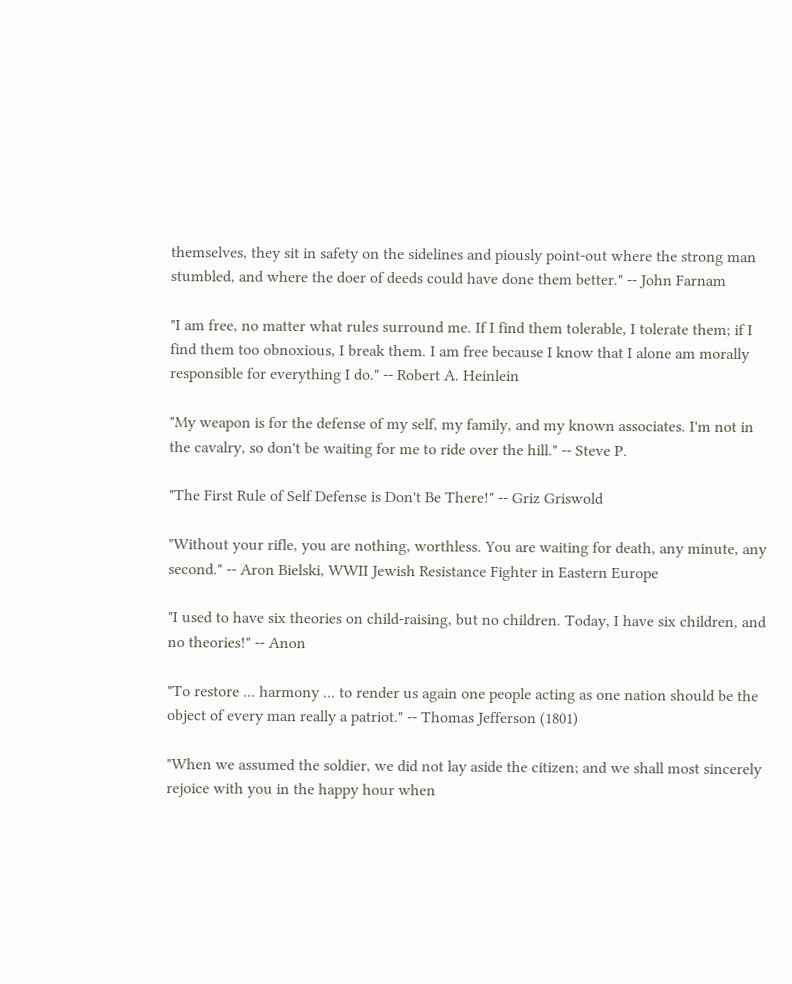themselves, they sit in safety on the sidelines and piously point-out where the strong man stumbled, and where the doer of deeds could have done them better." -- John Farnam

"I am free, no matter what rules surround me. If I find them tolerable, I tolerate them; if I find them too obnoxious, I break them. I am free because I know that I alone am morally responsible for everything I do." -- Robert A. Heinlein

"My weapon is for the defense of my self, my family, and my known associates. I'm not in the cavalry, so don't be waiting for me to ride over the hill." -- Steve P.

"The First Rule of Self Defense is Don't Be There!" -- Griz Griswold

"Without your rifle, you are nothing, worthless. You are waiting for death, any minute, any second." -- Aron Bielski, WWII Jewish Resistance Fighter in Eastern Europe

"I used to have six theories on child-raising, but no children. Today, I have six children, and no theories!" -- Anon

"To restore ... harmony ... to render us again one people acting as one nation should be the object of every man really a patriot." -- Thomas Jefferson (1801)

"When we assumed the soldier, we did not lay aside the citizen; and we shall most sincerely rejoice with you in the happy hour when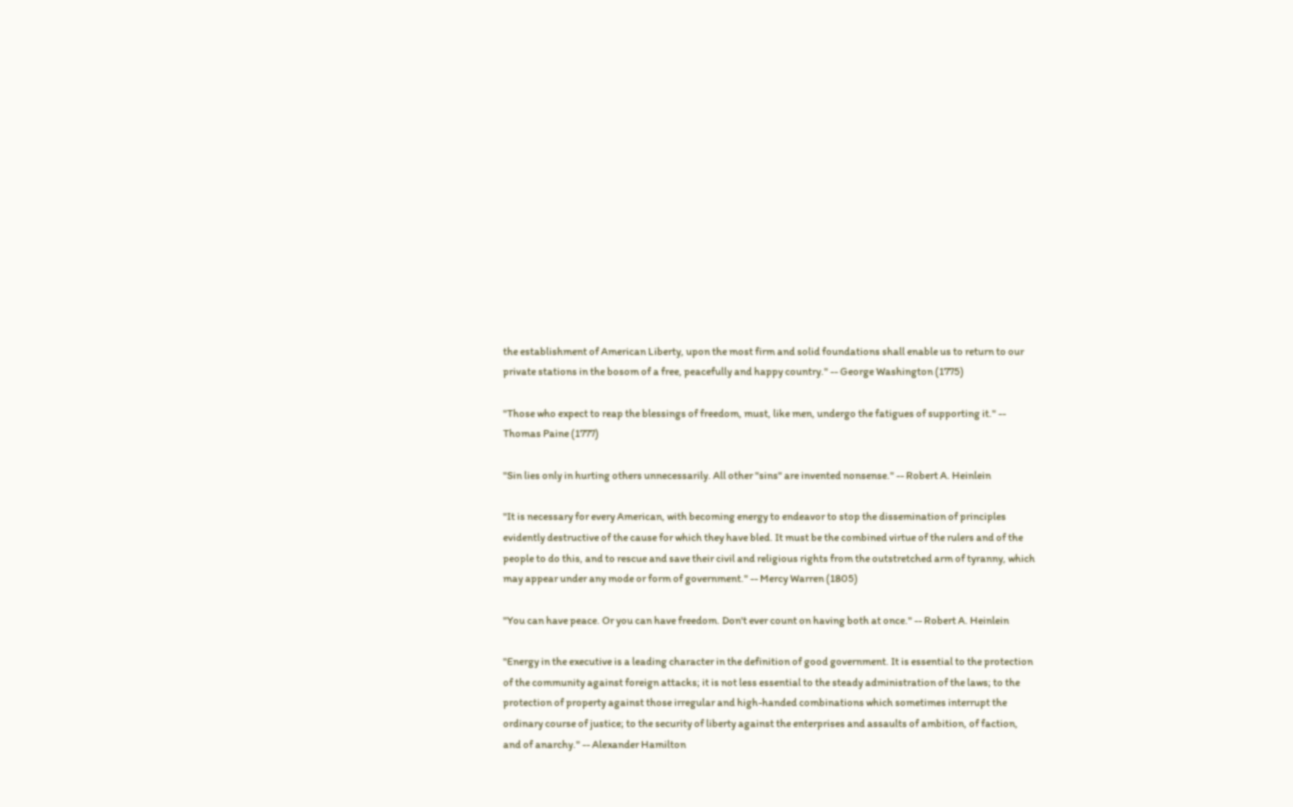the establishment of American Liberty, upon the most firm and solid foundations shall enable us to return to our private stations in the bosom of a free, peacefully and happy country." -- George Washington (1775)

"Those who expect to reap the blessings of freedom, must, like men, undergo the fatigues of supporting it." -- Thomas Paine (1777)

"Sin lies only in hurting others unnecessarily. All other "sins" are invented nonsense." -- Robert A. Heinlein

"It is necessary for every American, with becoming energy to endeavor to stop the dissemination of principles evidently destructive of the cause for which they have bled. It must be the combined virtue of the rulers and of the people to do this, and to rescue and save their civil and religious rights from the outstretched arm of tyranny, which may appear under any mode or form of government." -- Mercy Warren (1805)

"You can have peace. Or you can have freedom. Don't ever count on having both at once." -- Robert A. Heinlein

"Energy in the executive is a leading character in the definition of good government. It is essential to the protection of the community against foreign attacks; it is not less essential to the steady administration of the laws; to the protection of property against those irregular and high-handed combinations which sometimes interrupt the ordinary course of justice; to the security of liberty against the enterprises and assaults of ambition, of faction, and of anarchy." -- Alexander Hamilton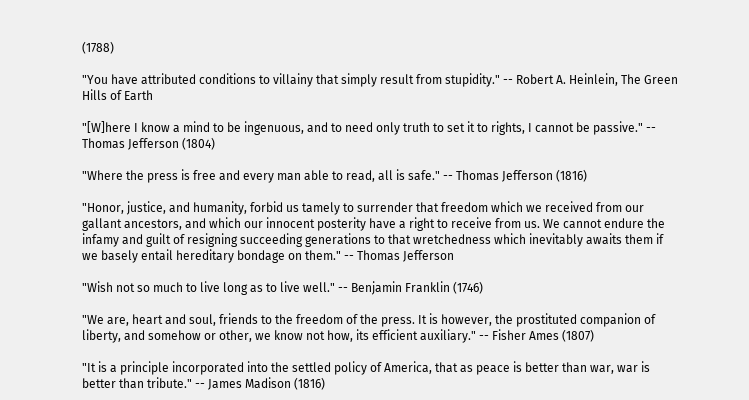(1788)

"You have attributed conditions to villainy that simply result from stupidity." -- Robert A. Heinlein, The Green Hills of Earth

"[W]here I know a mind to be ingenuous, and to need only truth to set it to rights, I cannot be passive." -- Thomas Jefferson (1804)

"Where the press is free and every man able to read, all is safe." -- Thomas Jefferson (1816)

"Honor, justice, and humanity, forbid us tamely to surrender that freedom which we received from our gallant ancestors, and which our innocent posterity have a right to receive from us. We cannot endure the infamy and guilt of resigning succeeding generations to that wretchedness which inevitably awaits them if we basely entail hereditary bondage on them." -- Thomas Jefferson

"Wish not so much to live long as to live well." -- Benjamin Franklin (1746)

"We are, heart and soul, friends to the freedom of the press. It is however, the prostituted companion of liberty, and somehow or other, we know not how, its efficient auxiliary." -- Fisher Ames (1807)

"It is a principle incorporated into the settled policy of America, that as peace is better than war, war is better than tribute." -- James Madison (1816)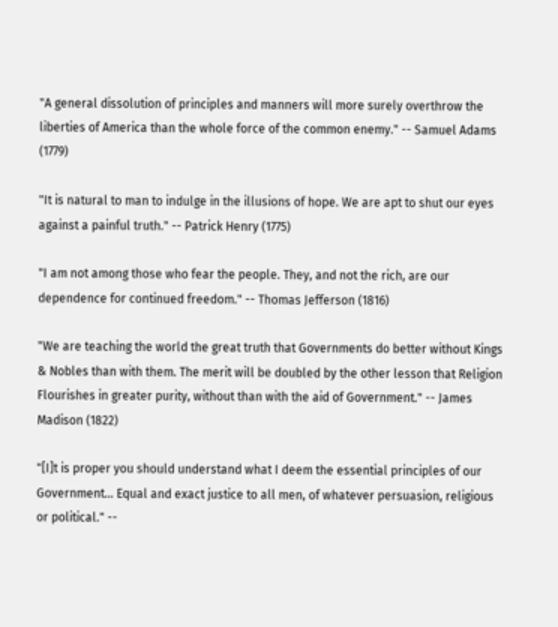"A general dissolution of principles and manners will more surely overthrow the liberties of America than the whole force of the common enemy." -- Samuel Adams (1779)

"It is natural to man to indulge in the illusions of hope. We are apt to shut our eyes against a painful truth." -- Patrick Henry (1775)

"I am not among those who fear the people. They, and not the rich, are our dependence for continued freedom." -- Thomas Jefferson (1816)

"We are teaching the world the great truth that Governments do better without Kings & Nobles than with them. The merit will be doubled by the other lesson that Religion Flourishes in greater purity, without than with the aid of Government." -- James Madison (1822)

"[I]t is proper you should understand what I deem the essential principles of our Government... Equal and exact justice to all men, of whatever persuasion, religious or political." --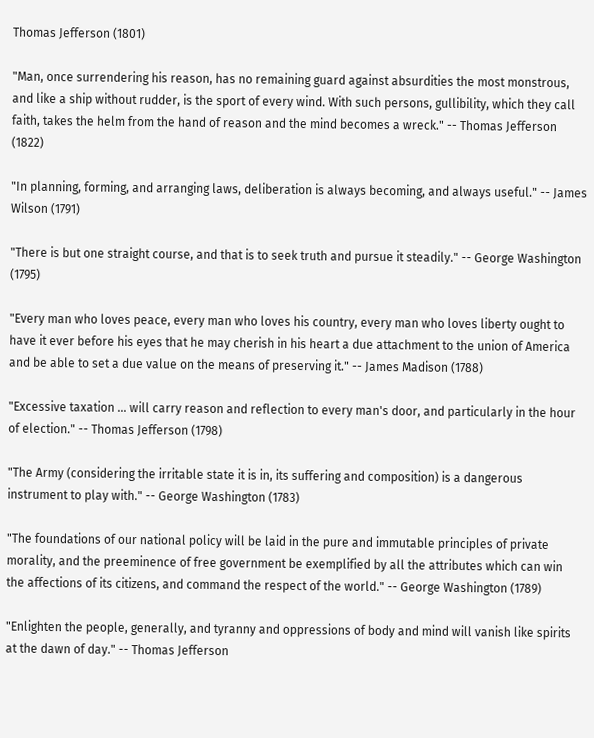Thomas Jefferson (1801)

"Man, once surrendering his reason, has no remaining guard against absurdities the most monstrous, and like a ship without rudder, is the sport of every wind. With such persons, gullibility, which they call faith, takes the helm from the hand of reason and the mind becomes a wreck." -- Thomas Jefferson (1822)

"In planning, forming, and arranging laws, deliberation is always becoming, and always useful." -- James Wilson (1791)

"There is but one straight course, and that is to seek truth and pursue it steadily." -- George Washington (1795)

"Every man who loves peace, every man who loves his country, every man who loves liberty ought to have it ever before his eyes that he may cherish in his heart a due attachment to the union of America and be able to set a due value on the means of preserving it." -- James Madison (1788)

"Excessive taxation ... will carry reason and reflection to every man's door, and particularly in the hour of election." -- Thomas Jefferson (1798)

"The Army (considering the irritable state it is in, its suffering and composition) is a dangerous instrument to play with." -- George Washington (1783)

"The foundations of our national policy will be laid in the pure and immutable principles of private morality, and the preeminence of free government be exemplified by all the attributes which can win the affections of its citizens, and command the respect of the world." -- George Washington (1789)

"Enlighten the people, generally, and tyranny and oppressions of body and mind will vanish like spirits at the dawn of day." -- Thomas Jefferson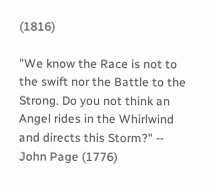(1816)

"We know the Race is not to the swift nor the Battle to the Strong. Do you not think an Angel rides in the Whirlwind and directs this Storm?" -- John Page (1776)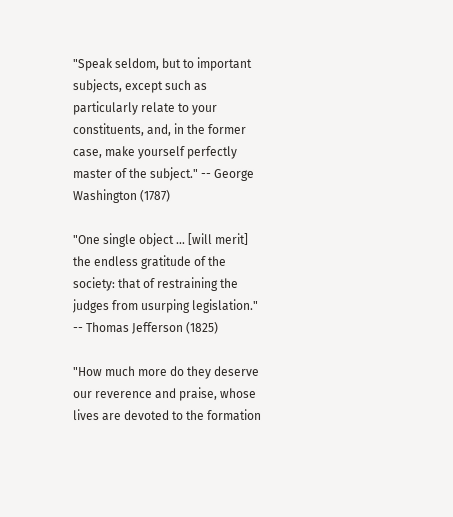"Speak seldom, but to important subjects, except such as particularly relate to your constituents, and, in the former case, make yourself perfectly master of the subject." -- George Washington (1787)

"One single object ... [will merit] the endless gratitude of the society: that of restraining the judges from usurping legislation." -- Thomas Jefferson (1825)

"How much more do they deserve our reverence and praise, whose lives are devoted to the formation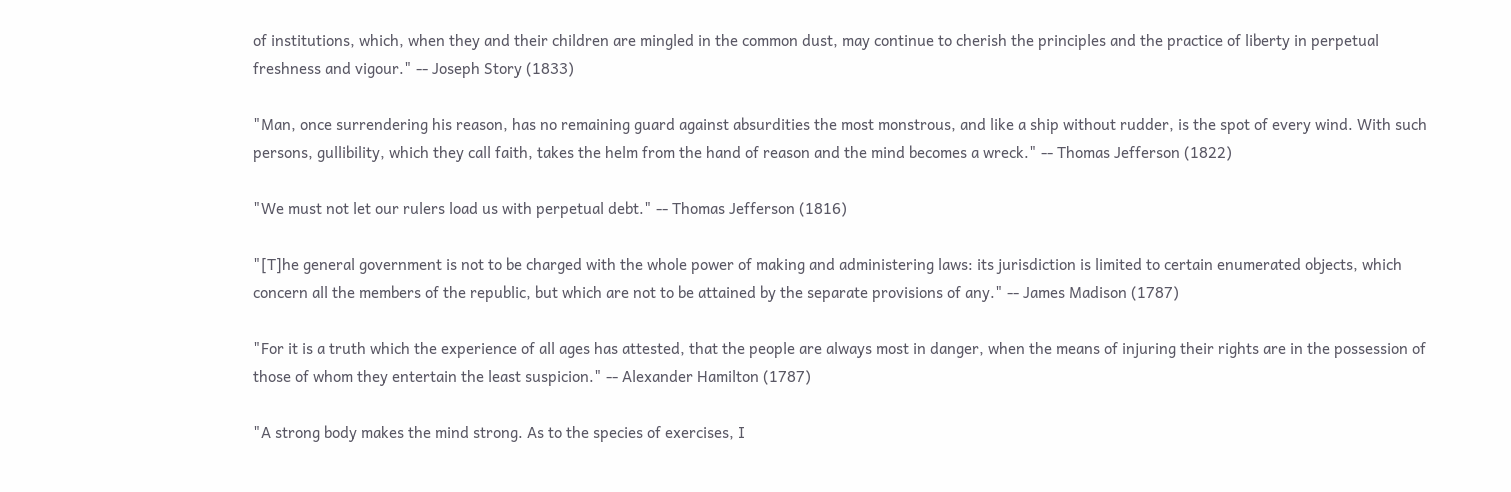of institutions, which, when they and their children are mingled in the common dust, may continue to cherish the principles and the practice of liberty in perpetual freshness and vigour." -- Joseph Story (1833)

"Man, once surrendering his reason, has no remaining guard against absurdities the most monstrous, and like a ship without rudder, is the spot of every wind. With such persons, gullibility, which they call faith, takes the helm from the hand of reason and the mind becomes a wreck." -- Thomas Jefferson (1822)

"We must not let our rulers load us with perpetual debt." -- Thomas Jefferson (1816)

"[T]he general government is not to be charged with the whole power of making and administering laws: its jurisdiction is limited to certain enumerated objects, which concern all the members of the republic, but which are not to be attained by the separate provisions of any." -- James Madison (1787)

"For it is a truth which the experience of all ages has attested, that the people are always most in danger, when the means of injuring their rights are in the possession of those of whom they entertain the least suspicion." -- Alexander Hamilton (1787)

"A strong body makes the mind strong. As to the species of exercises, I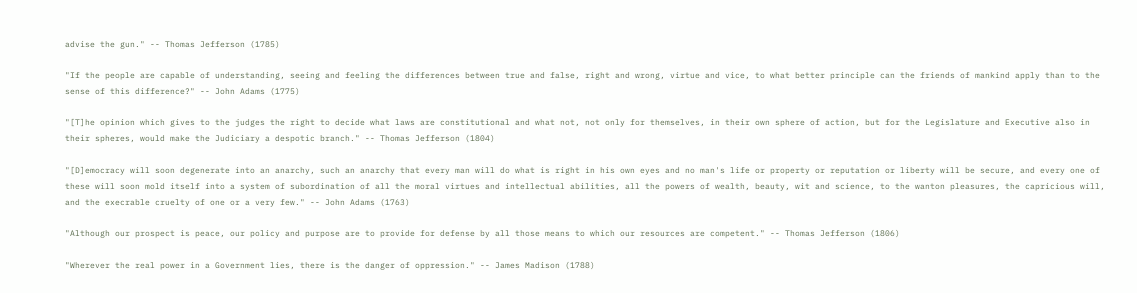advise the gun." -- Thomas Jefferson (1785)

"If the people are capable of understanding, seeing and feeling the differences between true and false, right and wrong, virtue and vice, to what better principle can the friends of mankind apply than to the sense of this difference?" -- John Adams (1775)

"[T]he opinion which gives to the judges the right to decide what laws are constitutional and what not, not only for themselves, in their own sphere of action, but for the Legislature and Executive also in their spheres, would make the Judiciary a despotic branch." -- Thomas Jefferson (1804)

"[D]emocracy will soon degenerate into an anarchy, such an anarchy that every man will do what is right in his own eyes and no man's life or property or reputation or liberty will be secure, and every one of these will soon mold itself into a system of subordination of all the moral virtues and intellectual abilities, all the powers of wealth, beauty, wit and science, to the wanton pleasures, the capricious will, and the execrable cruelty of one or a very few." -- John Adams (1763)

"Although our prospect is peace, our policy and purpose are to provide for defense by all those means to which our resources are competent." -- Thomas Jefferson (1806)

"Wherever the real power in a Government lies, there is the danger of oppression." -- James Madison (1788)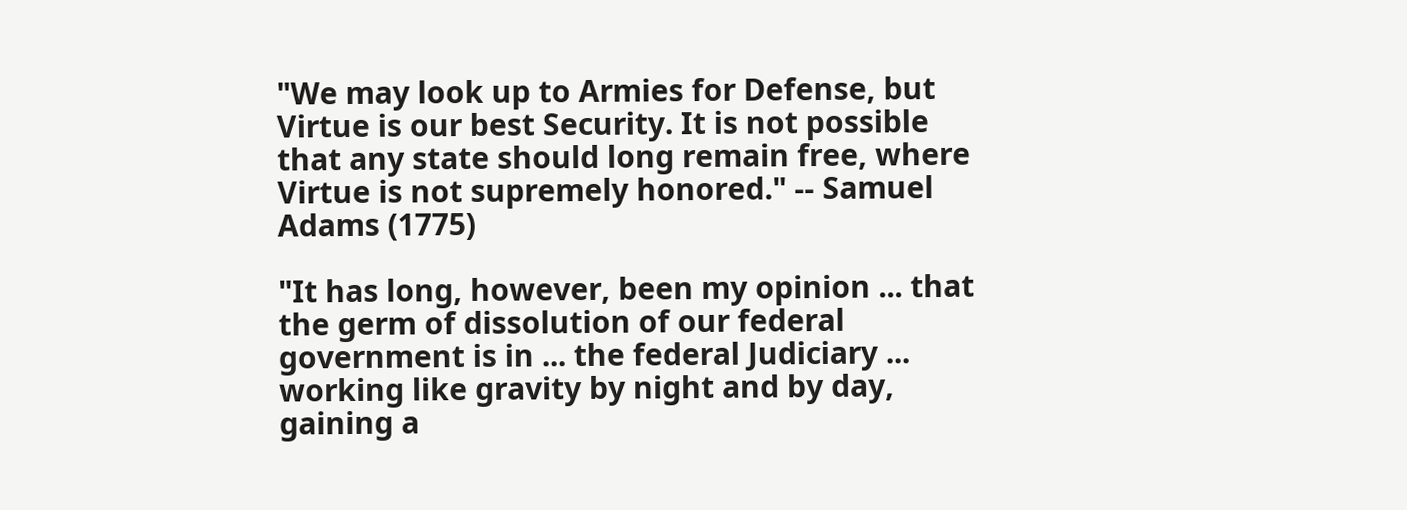"We may look up to Armies for Defense, but Virtue is our best Security. It is not possible that any state should long remain free, where Virtue is not supremely honored." -- Samuel Adams (1775)

"It has long, however, been my opinion ... that the germ of dissolution of our federal government is in ... the federal Judiciary ... working like gravity by night and by day, gaining a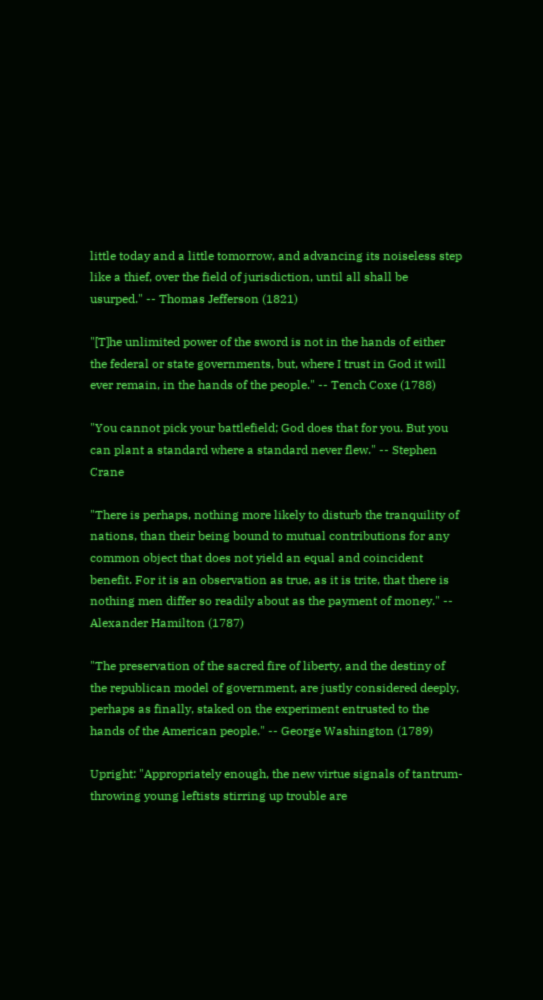little today and a little tomorrow, and advancing its noiseless step like a thief, over the field of jurisdiction, until all shall be usurped." -- Thomas Jefferson (1821)

"[T]he unlimited power of the sword is not in the hands of either the federal or state governments, but, where I trust in God it will ever remain, in the hands of the people." -- Tench Coxe (1788)

"You cannot pick your battlefield; God does that for you. But you can plant a standard where a standard never flew." -- Stephen Crane

"There is perhaps, nothing more likely to disturb the tranquility of nations, than their being bound to mutual contributions for any common object that does not yield an equal and coincident benefit. For it is an observation as true, as it is trite, that there is nothing men differ so readily about as the payment of money." -- Alexander Hamilton (1787)

"The preservation of the sacred fire of liberty, and the destiny of the republican model of government, are justly considered deeply, perhaps as finally, staked on the experiment entrusted to the hands of the American people." -- George Washington (1789)

Upright: "Appropriately enough, the new virtue signals of tantrum-throwing young leftists stirring up trouble are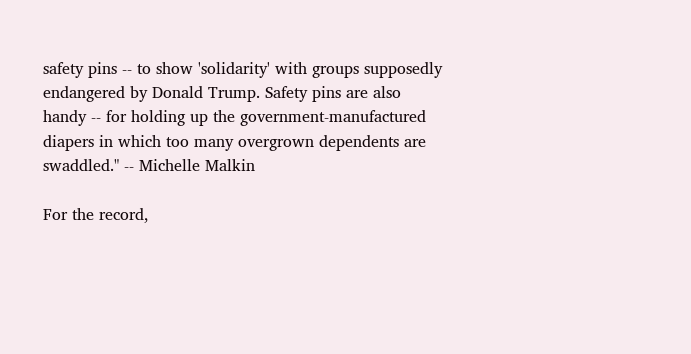safety pins -- to show 'solidarity' with groups supposedly endangered by Donald Trump. Safety pins are also handy -- for holding up the government-manufactured diapers in which too many overgrown dependents are swaddled." -- Michelle Malkin

For the record,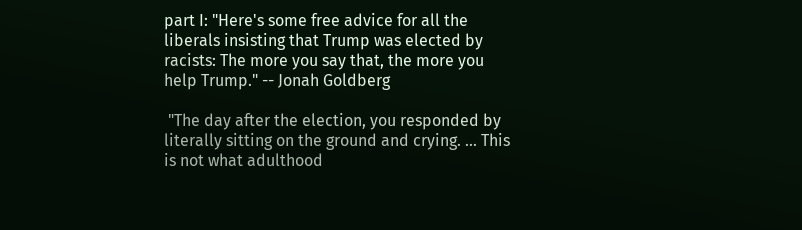part I: "Here's some free advice for all the liberals insisting that Trump was elected by racists: The more you say that, the more you help Trump." -- Jonah Goldberg

 "The day after the election, you responded by literally sitting on the ground and crying. ... This is not what adulthood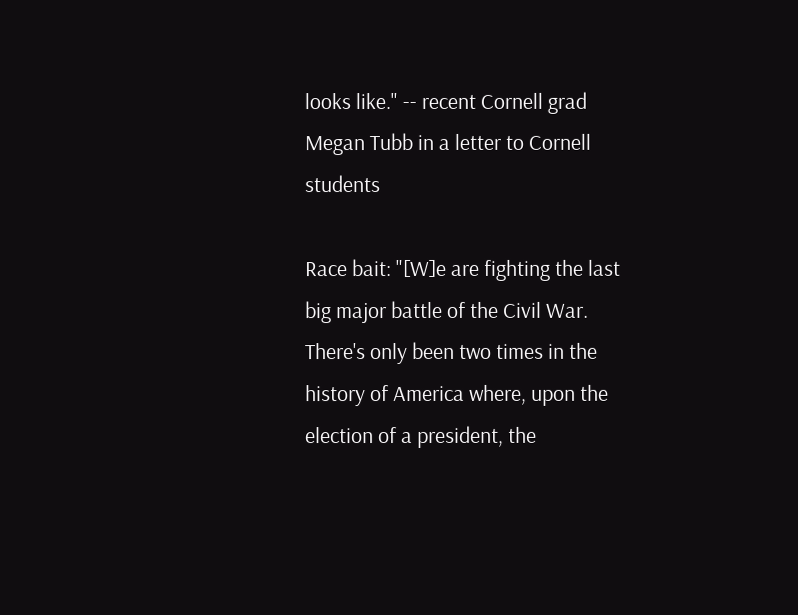looks like." -- recent Cornell grad Megan Tubb in a letter to Cornell students

Race bait: "[W]e are fighting the last big major battle of the Civil War. There's only been two times in the history of America where, upon the election of a president, the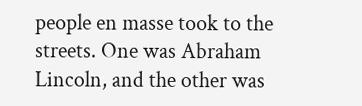people en masse took to the streets. One was Abraham Lincoln, and the other was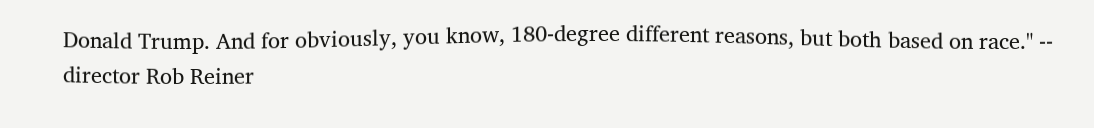Donald Trump. And for obviously, you know, 180-degree different reasons, but both based on race." -- director Rob Reiner